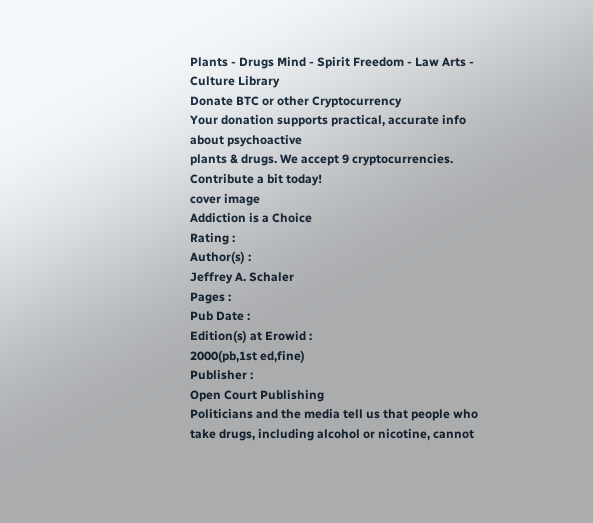Plants - Drugs Mind - Spirit Freedom - Law Arts - Culture Library
Donate BTC or other Cryptocurrency
Your donation supports practical, accurate info about psychoactive
plants & drugs. We accept 9 cryptocurrencies. Contribute a bit today!
cover image
Addiction is a Choice
Rating :
Author(s) :
Jeffrey A. Schaler
Pages :
Pub Date :
Edition(s) at Erowid :
2000(pb,1st ed,fine)
Publisher :
Open Court Publishing
Politicians and the media tell us that people who take drugs, including alcohol or nicotine, cannot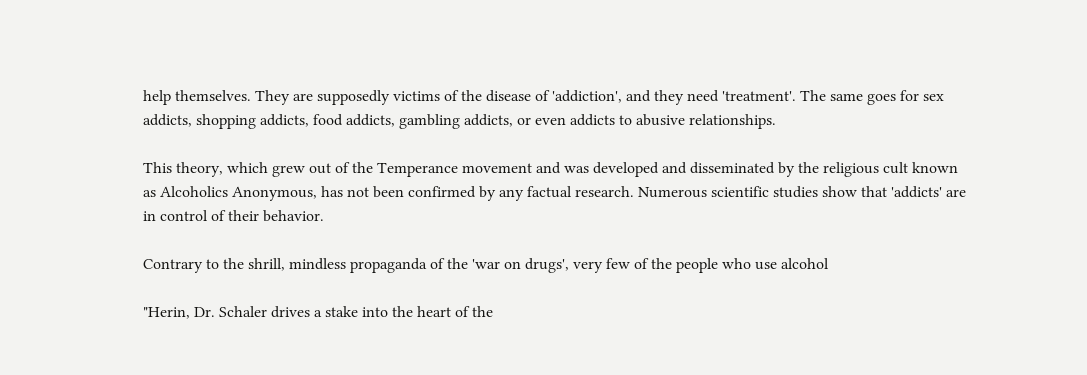help themselves. They are supposedly victims of the disease of 'addiction', and they need 'treatment'. The same goes for sex addicts, shopping addicts, food addicts, gambling addicts, or even addicts to abusive relationships.

This theory, which grew out of the Temperance movement and was developed and disseminated by the religious cult known as Alcoholics Anonymous, has not been confirmed by any factual research. Numerous scientific studies show that 'addicts' are in control of their behavior.

Contrary to the shrill, mindless propaganda of the 'war on drugs', very few of the people who use alcohol

"Herin, Dr. Schaler drives a stake into the heart of the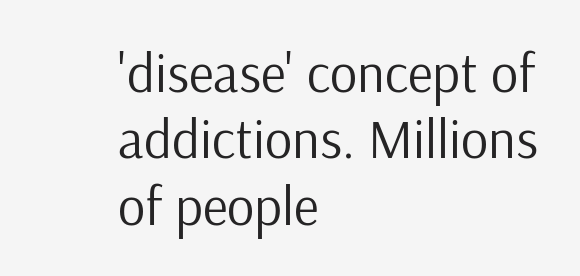'disease' concept of addictions. Millions of people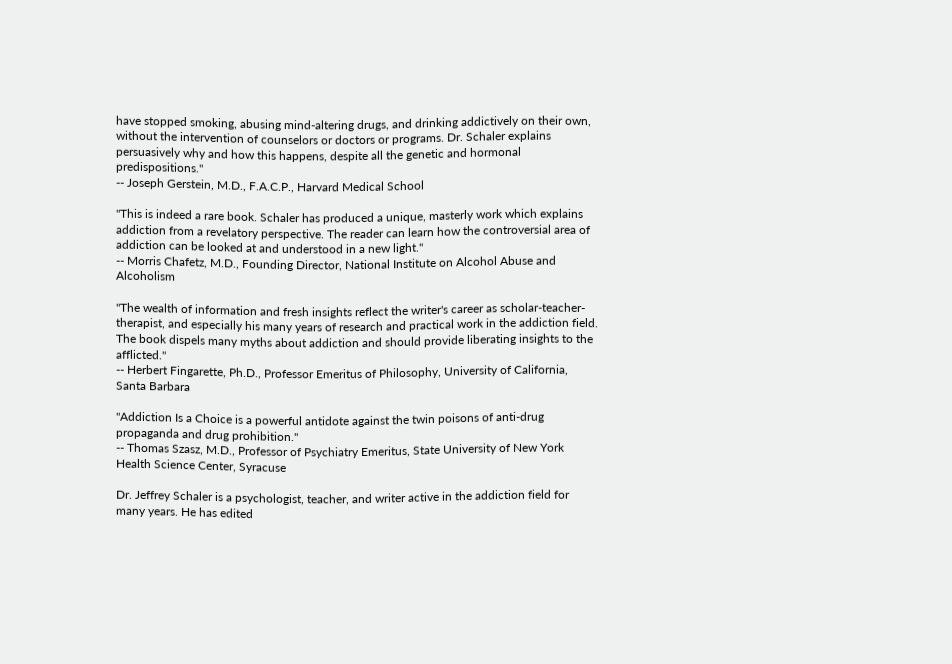have stopped smoking, abusing mind-altering drugs, and drinking addictively on their own, without the intervention of counselors or doctors or programs. Dr. Schaler explains persuasively why and how this happens, despite all the genetic and hormonal predispositions."
-- Joseph Gerstein, M.D., F.A.C.P., Harvard Medical School

"This is indeed a rare book. Schaler has produced a unique, masterly work which explains addiction from a revelatory perspective. The reader can learn how the controversial area of addiction can be looked at and understood in a new light."
-- Morris Chafetz, M.D., Founding Director, National Institute on Alcohol Abuse and Alcoholism

"The wealth of information and fresh insights reflect the writer's career as scholar-teacher-therapist, and especially his many years of research and practical work in the addiction field. The book dispels many myths about addiction and should provide liberating insights to the afflicted."
-- Herbert Fingarette, Ph.D., Professor Emeritus of Philosophy, University of California, Santa Barbara

"Addiction Is a Choice is a powerful antidote against the twin poisons of anti-drug propaganda and drug prohibition."
-- Thomas Szasz, M.D., Professor of Psychiatry Emeritus, State University of New York Health Science Center, Syracuse

Dr. Jeffrey Schaler is a psychologist, teacher, and writer active in the addiction field for many years. He has edited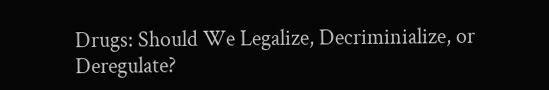Drugs: Should We Legalize, Decriminialize, or Deregulate?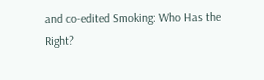and co-edited Smoking: Who Has the Right?